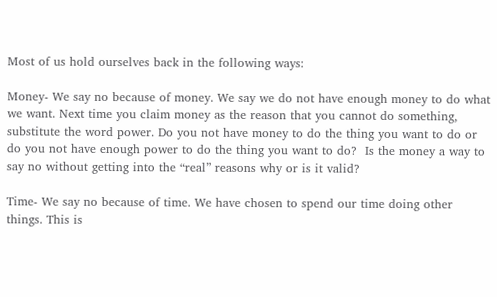Most of us hold ourselves back in the following ways:

Money- We say no because of money. We say we do not have enough money to do what we want. Next time you claim money as the reason that you cannot do something, substitute the word power. Do you not have money to do the thing you want to do or do you not have enough power to do the thing you want to do?  Is the money a way to say no without getting into the “real” reasons why or is it valid?

Time- We say no because of time. We have chosen to spend our time doing other things. This is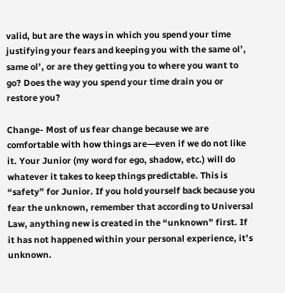valid, but are the ways in which you spend your time justifying your fears and keeping you with the same ol’, same ol’, or are they getting you to where you want to go? Does the way you spend your time drain you or restore you?

Change- Most of us fear change because we are comfortable with how things are—even if we do not like it. Your Junior (my word for ego, shadow, etc.) will do whatever it takes to keep things predictable. This is “safety” for Junior. If you hold yourself back because you fear the unknown, remember that according to Universal Law, anything new is created in the “unknown” first. If it has not happened within your personal experience, it’s unknown.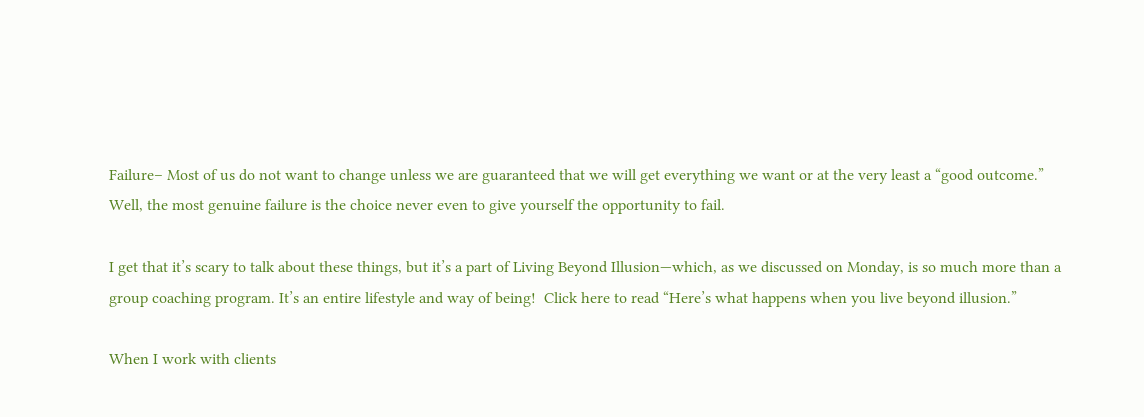Failure– Most of us do not want to change unless we are guaranteed that we will get everything we want or at the very least a “good outcome.” Well, the most genuine failure is the choice never even to give yourself the opportunity to fail.

I get that it’s scary to talk about these things, but it’s a part of Living Beyond Illusion—which, as we discussed on Monday, is so much more than a group coaching program. It’s an entire lifestyle and way of being!  Click here to read “Here’s what happens when you live beyond illusion.”

When I work with clients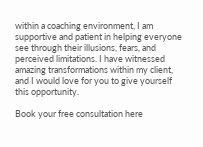within a coaching environment, I am supportive and patient in helping everyone see through their illusions, fears, and perceived limitations. I have witnessed amazing transformations within my client, and I would love for you to give yourself this opportunity.

Book your free consultation here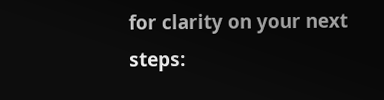for clarity on your next steps: